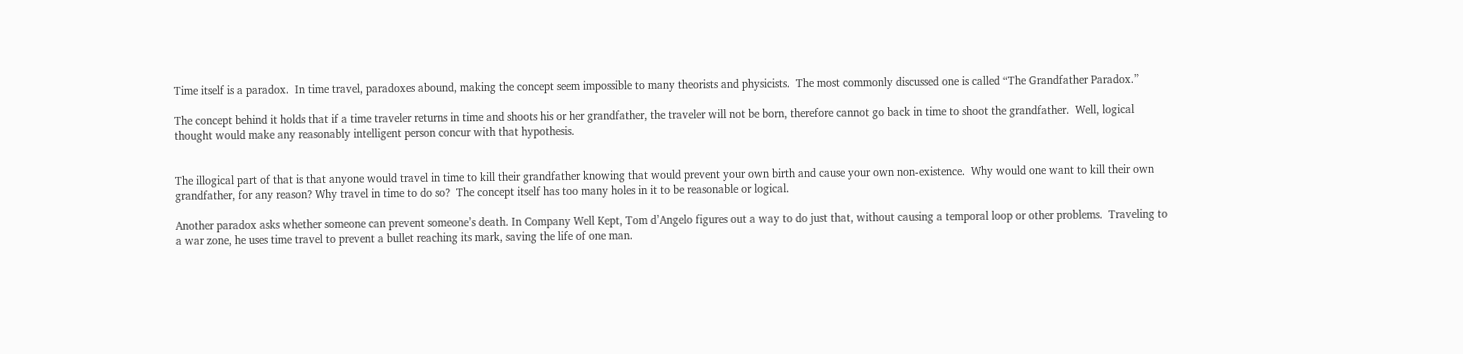Time itself is a paradox.  In time travel, paradoxes abound, making the concept seem impossible to many theorists and physicists.  The most commonly discussed one is called “The Grandfather Paradox.”

The concept behind it holds that if a time traveler returns in time and shoots his or her grandfather, the traveler will not be born, therefore cannot go back in time to shoot the grandfather.  Well, logical thought would make any reasonably intelligent person concur with that hypothesis.


The illogical part of that is that anyone would travel in time to kill their grandfather knowing that would prevent your own birth and cause your own non-existence.  Why would one want to kill their own grandfather, for any reason? Why travel in time to do so?  The concept itself has too many holes in it to be reasonable or logical.

Another paradox asks whether someone can prevent someone’s death. In Company Well Kept, Tom d’Angelo figures out a way to do just that, without causing a temporal loop or other problems.  Traveling to a war zone, he uses time travel to prevent a bullet reaching its mark, saving the life of one man.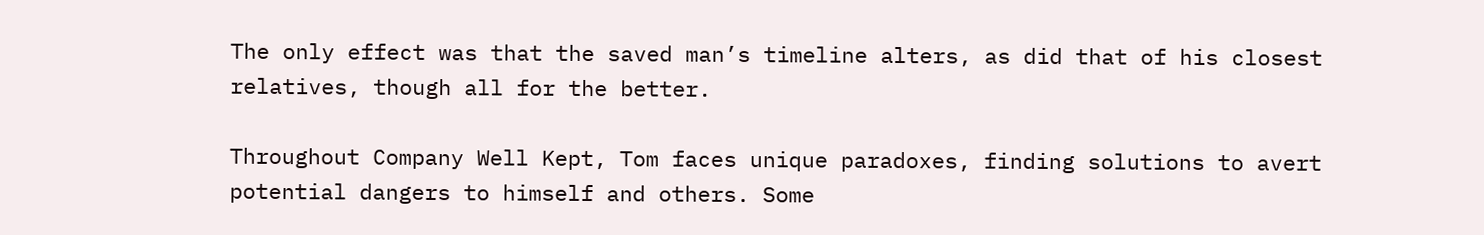The only effect was that the saved man’s timeline alters, as did that of his closest relatives, though all for the better.

Throughout Company Well Kept, Tom faces unique paradoxes, finding solutions to avert potential dangers to himself and others. Some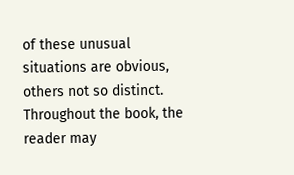of these unusual situations are obvious, others not so distinct.  Throughout the book, the reader may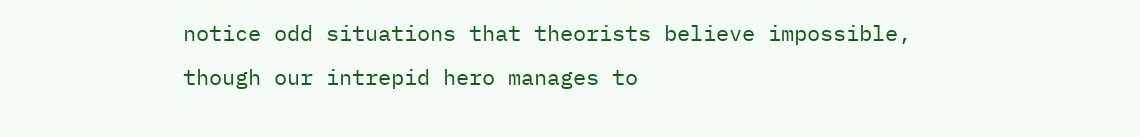notice odd situations that theorists believe impossible, though our intrepid hero manages to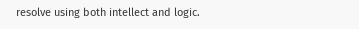resolve using both intellect and logic.